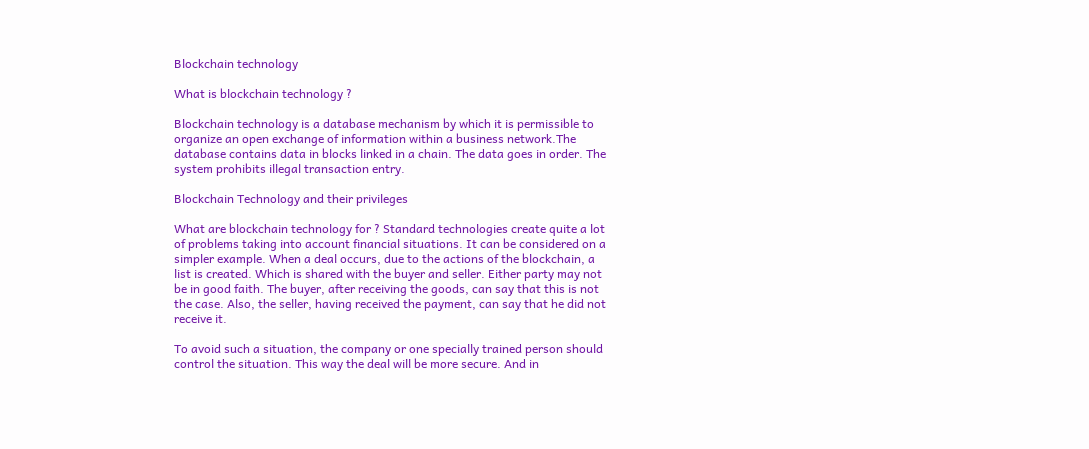Blockchain technology

What is blockchain technology ?

Blockchain technology is a database mechanism by which it is permissible to organize an open exchange of information within a business network.The database contains data in blocks linked in a chain. The data goes in order. The system prohibits illegal transaction entry.

Blockchain Technology and their privileges

What are blockchain technology for ? Standard technologies create quite a lot of problems taking into account financial situations. It can be considered on a simpler example. When a deal occurs, due to the actions of the blockchain, a list is created. Which is shared with the buyer and seller. Either party may not be in good faith. The buyer, after receiving the goods, can say that this is not the case. Also, the seller, having received the payment, can say that he did not receive it.

To avoid such a situation, the company or one specially trained person should control the situation. This way the deal will be more secure. And in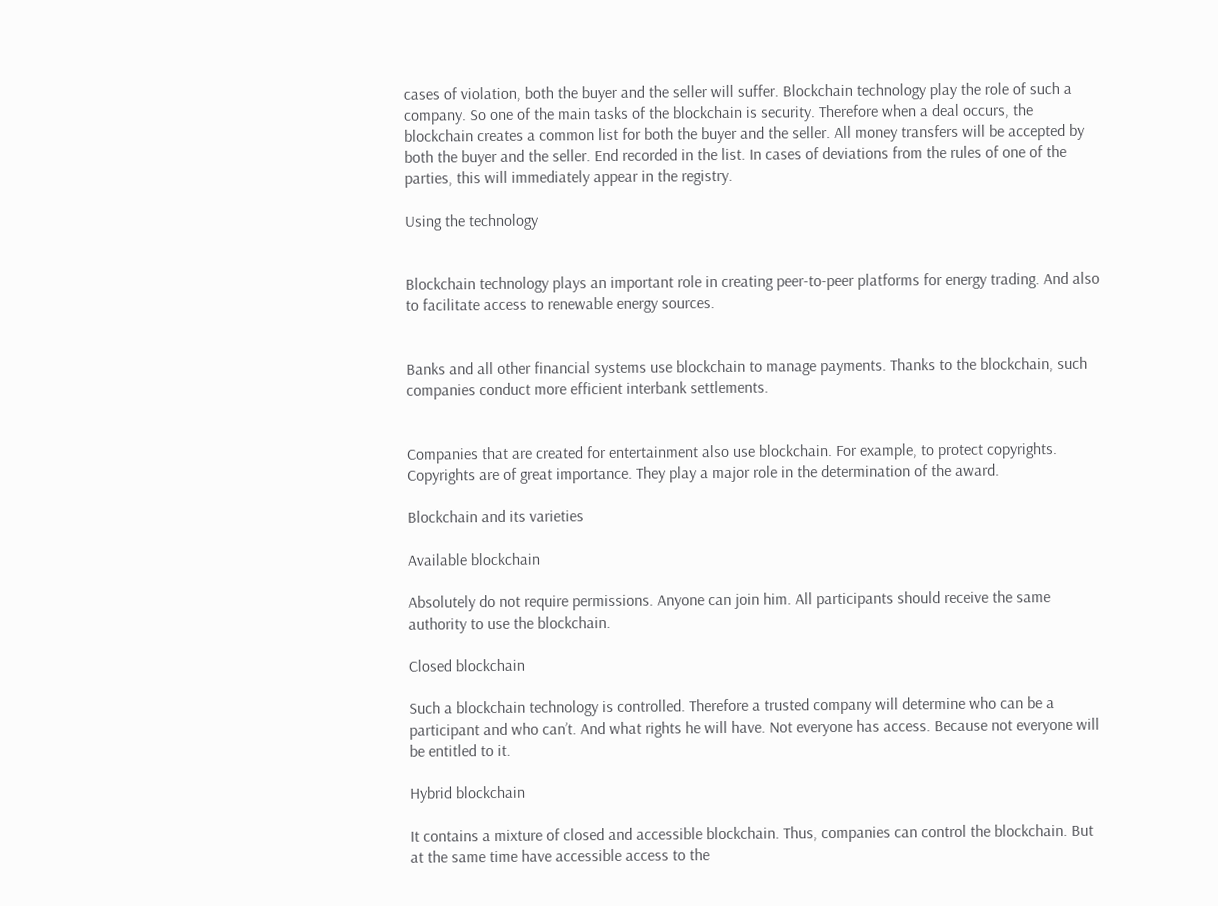cases of violation, both the buyer and the seller will suffer. Blockchain technology play the role of such a company. So one of the main tasks of the blockchain is security. Therefore when a deal occurs, the blockchain creates a common list for both the buyer and the seller. All money transfers will be accepted by both the buyer and the seller. End recorded in the list. In cases of deviations from the rules of one of the parties, this will immediately appear in the registry.

Using the technology


Blockchain technology plays an important role in creating peer-to-peer platforms for energy trading. And also to facilitate access to renewable energy sources.


Banks and all other financial systems use blockchain to manage payments. Thanks to the blockchain, such companies conduct more efficient interbank settlements.


Companies that are created for entertainment also use blockchain. For example, to protect copyrights. Copyrights are of great importance. They play a major role in the determination of the award.

Blockchain and its varieties

Available blockchain

Absolutely do not require permissions. Anyone can join him. All participants should receive the same authority to use the blockchain.

Closed blockchain

Such a blockchain technology is controlled. Therefore a trusted company will determine who can be a participant and who can’t. And what rights he will have. Not everyone has access. Because not everyone will be entitled to it.

Hybrid blockchain

It contains a mixture of closed and accessible blockchain. Thus, companies can control the blockchain. But at the same time have accessible access to the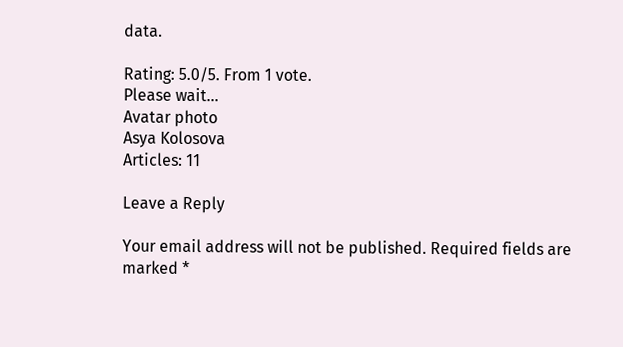data.

Rating: 5.0/5. From 1 vote.
Please wait...
Avatar photo
Asya Kolosova
Articles: 11

Leave a Reply

Your email address will not be published. Required fields are marked *